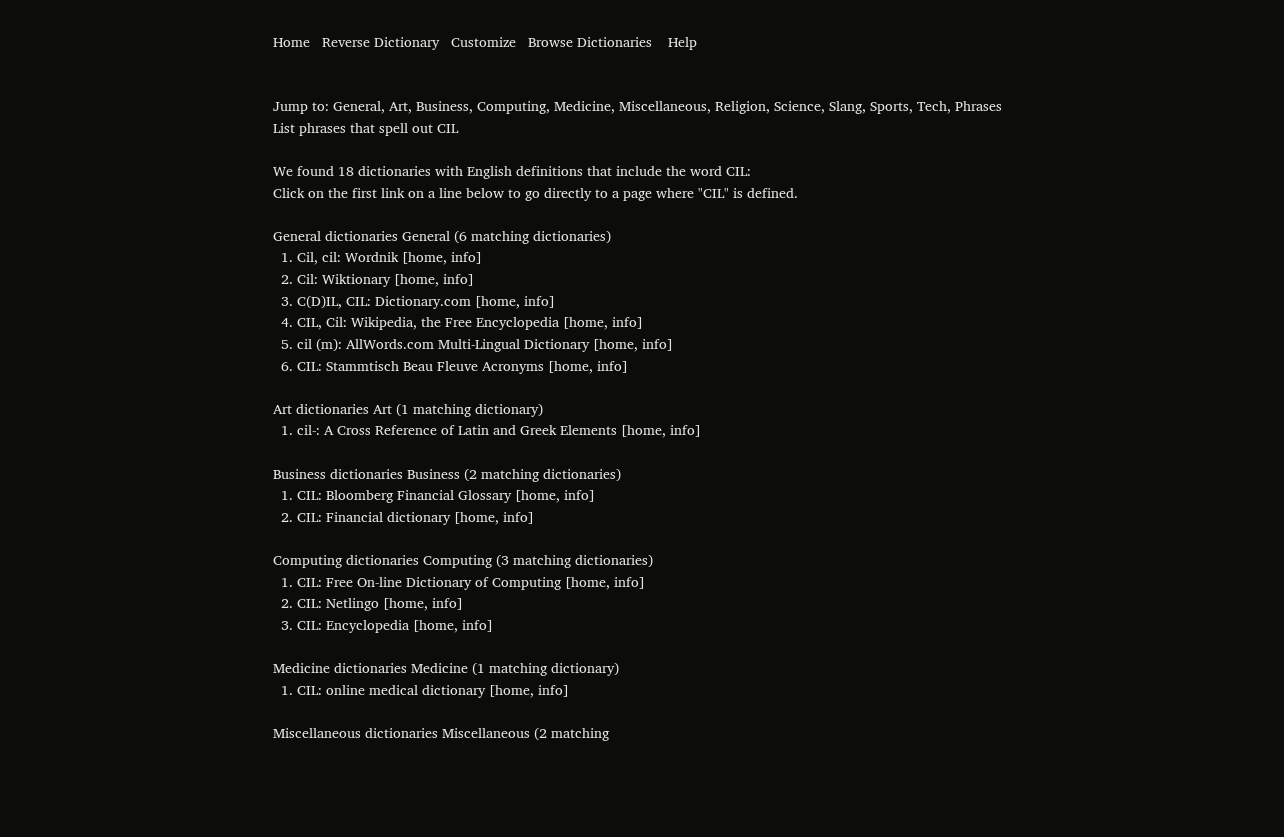Home   Reverse Dictionary   Customize   Browse Dictionaries    Help


Jump to: General, Art, Business, Computing, Medicine, Miscellaneous, Religion, Science, Slang, Sports, Tech, Phrases
List phrases that spell out CIL

We found 18 dictionaries with English definitions that include the word CIL:
Click on the first link on a line below to go directly to a page where "CIL" is defined.

General dictionaries General (6 matching dictionaries)
  1. Cil, cil: Wordnik [home, info]
  2. Cil: Wiktionary [home, info]
  3. C(D)IL, CIL: Dictionary.com [home, info]
  4. CIL, Cil: Wikipedia, the Free Encyclopedia [home, info]
  5. cil (m): AllWords.com Multi-Lingual Dictionary [home, info]
  6. CIL: Stammtisch Beau Fleuve Acronyms [home, info]

Art dictionaries Art (1 matching dictionary)
  1. cil-: A Cross Reference of Latin and Greek Elements [home, info]

Business dictionaries Business (2 matching dictionaries)
  1. CIL: Bloomberg Financial Glossary [home, info]
  2. CIL: Financial dictionary [home, info]

Computing dictionaries Computing (3 matching dictionaries)
  1. CIL: Free On-line Dictionary of Computing [home, info]
  2. CIL: Netlingo [home, info]
  3. CIL: Encyclopedia [home, info]

Medicine dictionaries Medicine (1 matching dictionary)
  1. CIL: online medical dictionary [home, info]

Miscellaneous dictionaries Miscellaneous (2 matching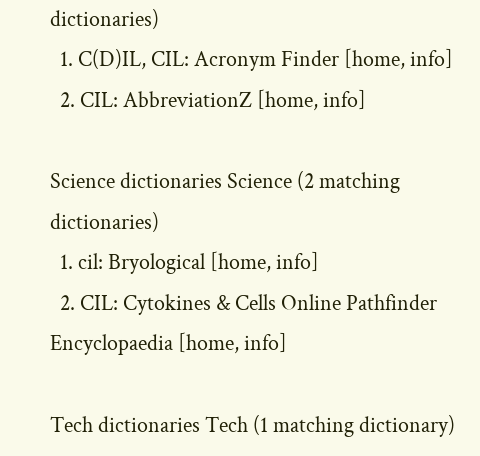dictionaries)
  1. C(D)IL, CIL: Acronym Finder [home, info]
  2. CIL: AbbreviationZ [home, info]

Science dictionaries Science (2 matching dictionaries)
  1. cil: Bryological [home, info]
  2. CIL: Cytokines & Cells Online Pathfinder Encyclopaedia [home, info]

Tech dictionaries Tech (1 matching dictionary)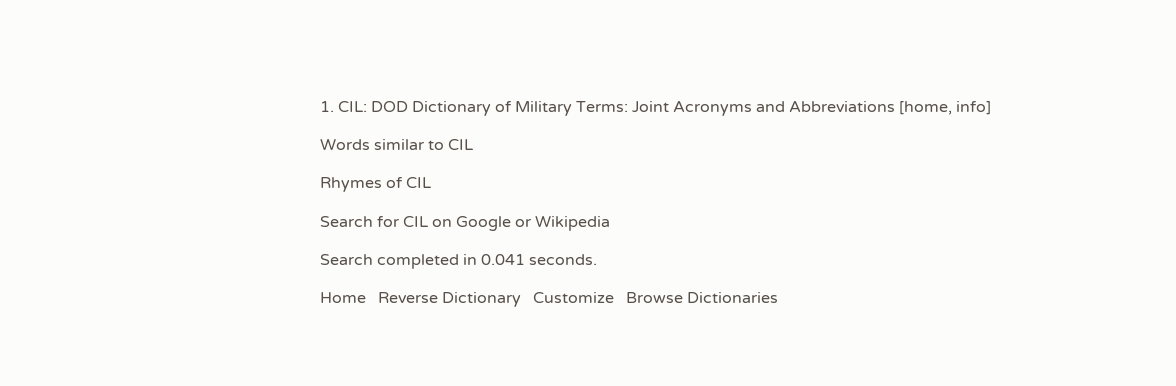1. CIL: DOD Dictionary of Military Terms: Joint Acronyms and Abbreviations [home, info]

Words similar to CIL

Rhymes of CIL

Search for CIL on Google or Wikipedia

Search completed in 0.041 seconds.

Home   Reverse Dictionary   Customize   Browse Dictionaries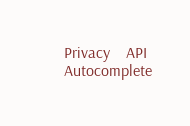Privacy    API    Autocomplete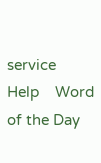service    Help    Word of the Day